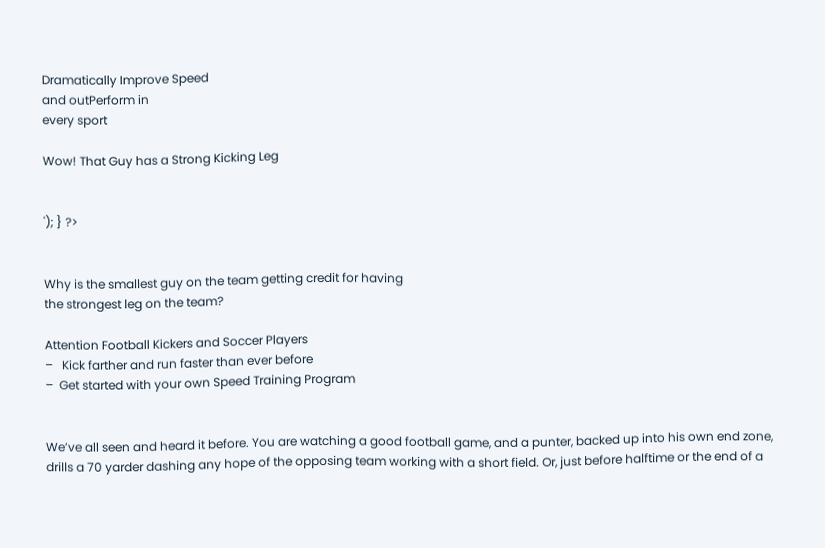Dramatically Improve Speed
and outPerform in
every sport

Wow! That Guy has a Strong Kicking Leg


'); } ?>


Why is the smallest guy on the team getting credit for having
the strongest leg on the team?

Attention Football Kickers and Soccer Players
–   Kick farther and run faster than ever before
–  Get started with your own Speed Training Program


We’ve all seen and heard it before. You are watching a good football game, and a punter, backed up into his own end zone, drills a 70 yarder dashing any hope of the opposing team working with a short field. Or, just before halftime or the end of a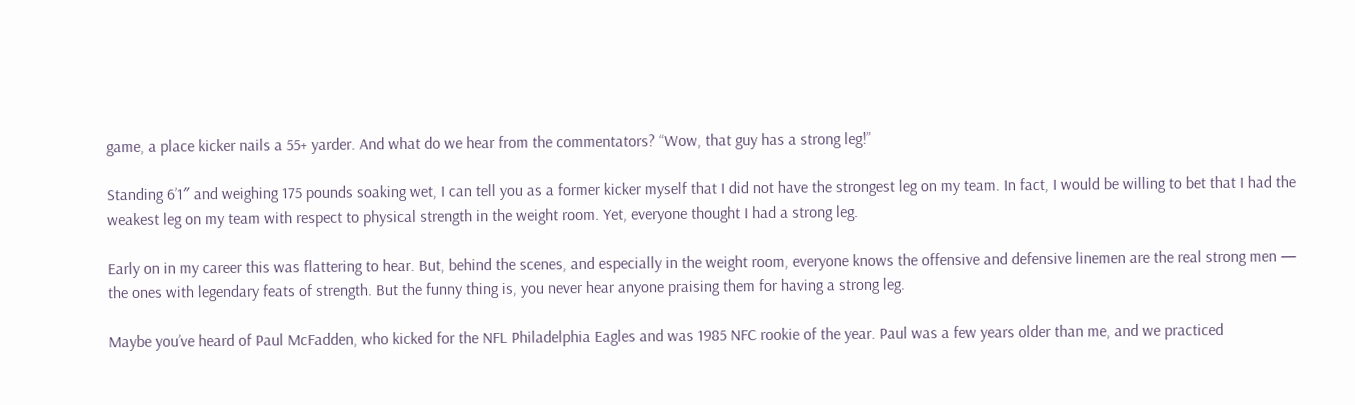game, a place kicker nails a 55+ yarder. And what do we hear from the commentators? “Wow, that guy has a strong leg!”

Standing 6’1″ and weighing 175 pounds soaking wet, I can tell you as a former kicker myself that I did not have the strongest leg on my team. In fact, I would be willing to bet that I had the weakest leg on my team with respect to physical strength in the weight room. Yet, everyone thought I had a strong leg.

Early on in my career this was flattering to hear. But, behind the scenes, and especially in the weight room, everyone knows the offensive and defensive linemen are the real strong men — the ones with legendary feats of strength. But the funny thing is, you never hear anyone praising them for having a strong leg.

Maybe you’ve heard of Paul McFadden, who kicked for the NFL Philadelphia Eagles and was 1985 NFC rookie of the year. Paul was a few years older than me, and we practiced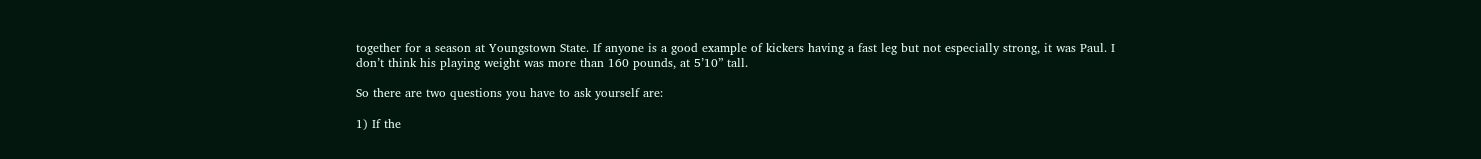together for a season at Youngstown State. If anyone is a good example of kickers having a fast leg but not especially strong, it was Paul. I don’t think his playing weight was more than 160 pounds, at 5’10” tall.

So there are two questions you have to ask yourself are:

1) If the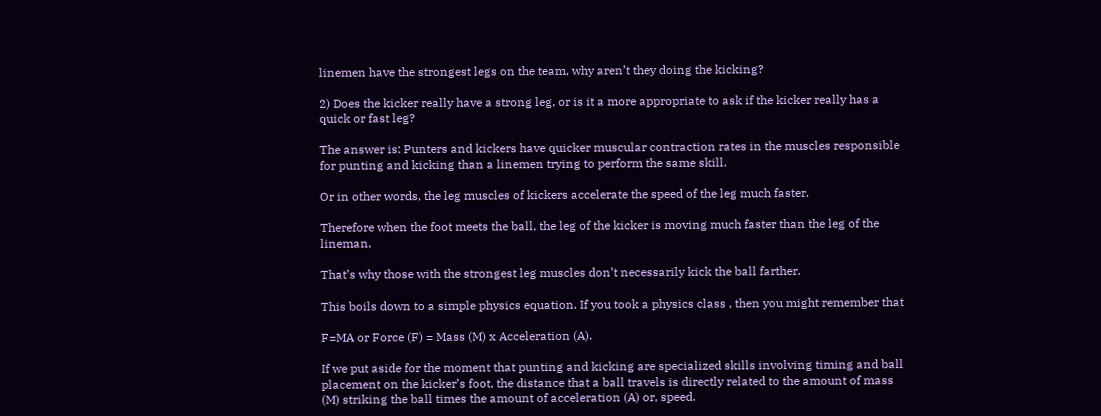linemen have the strongest legs on the team, why aren’t they doing the kicking?

2) Does the kicker really have a strong leg, or is it a more appropriate to ask if the kicker really has a quick or fast leg?

The answer is: Punters and kickers have quicker muscular contraction rates in the muscles responsible for punting and kicking than a linemen trying to perform the same skill.

Or in other words, the leg muscles of kickers accelerate the speed of the leg much faster.

Therefore when the foot meets the ball, the leg of the kicker is moving much faster than the leg of the lineman.

That’s why those with the strongest leg muscles don’t necessarily kick the ball farther.

This boils down to a simple physics equation. If you took a physics class , then you might remember that

F=MA or Force (F) = Mass (M) x Acceleration (A).

If we put aside for the moment that punting and kicking are specialized skills involving timing and ball placement on the kicker’s foot, the distance that a ball travels is directly related to the amount of mass (M) striking the ball times the amount of acceleration (A) or, speed.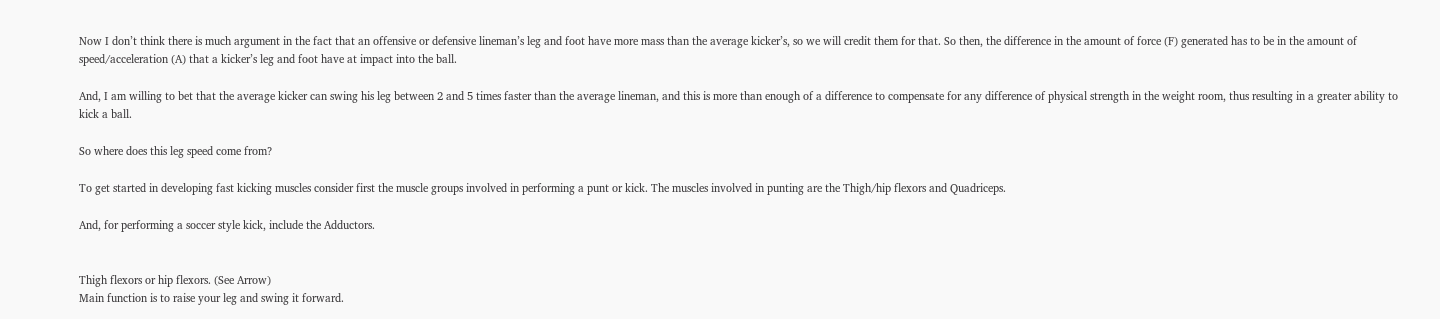Now I don’t think there is much argument in the fact that an offensive or defensive lineman’s leg and foot have more mass than the average kicker’s, so we will credit them for that. So then, the difference in the amount of force (F) generated has to be in the amount of speed/acceleration (A) that a kicker’s leg and foot have at impact into the ball.

And, I am willing to bet that the average kicker can swing his leg between 2 and 5 times faster than the average lineman, and this is more than enough of a difference to compensate for any difference of physical strength in the weight room, thus resulting in a greater ability to kick a ball.

So where does this leg speed come from?

To get started in developing fast kicking muscles consider first the muscle groups involved in performing a punt or kick. The muscles involved in punting are the Thigh/hip flexors and Quadriceps.

And, for performing a soccer style kick, include the Adductors.


Thigh flexors or hip flexors. (See Arrow)
Main function is to raise your leg and swing it forward.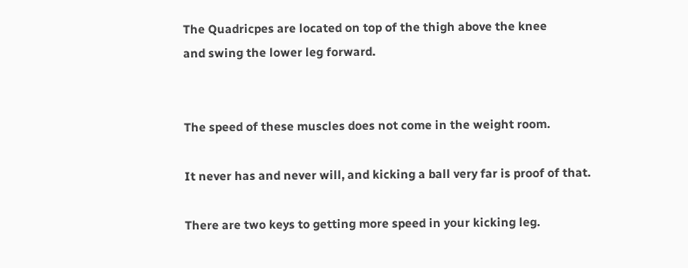The Quadricpes are located on top of the thigh above the knee
and swing the lower leg forward.


The speed of these muscles does not come in the weight room.

It never has and never will, and kicking a ball very far is proof of that.

There are two keys to getting more speed in your kicking leg.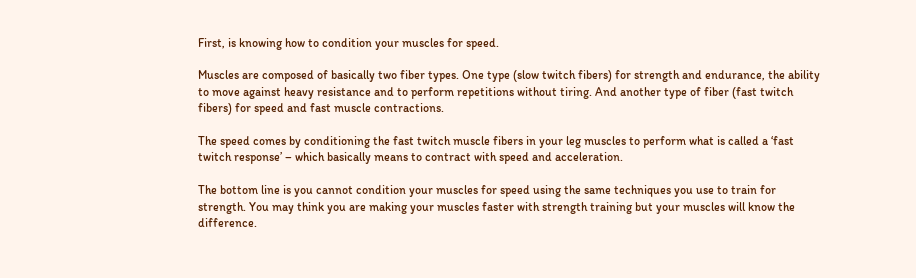First, is knowing how to condition your muscles for speed.

Muscles are composed of basically two fiber types. One type (slow twitch fibers) for strength and endurance, the ability to move against heavy resistance and to perform repetitions without tiring. And another type of fiber (fast twitch fibers) for speed and fast muscle contractions.

The speed comes by conditioning the fast twitch muscle fibers in your leg muscles to perform what is called a ‘fast twitch response’ – which basically means to contract with speed and acceleration.

The bottom line is you cannot condition your muscles for speed using the same techniques you use to train for strength. You may think you are making your muscles faster with strength training but your muscles will know the difference.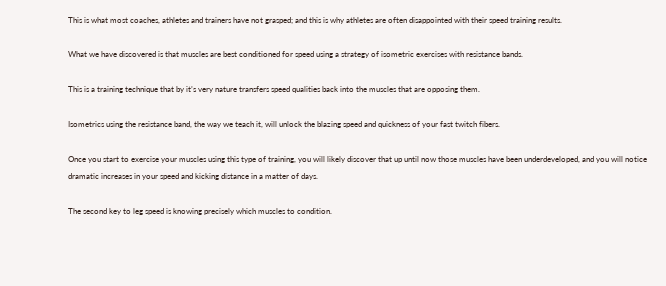This is what most coaches, athletes and trainers have not grasped; and this is why athletes are often disappointed with their speed training results.

What we have discovered is that muscles are best conditioned for speed using a strategy of isometric exercises with resistance bands.

This is a training technique that by it’s very nature transfers speed qualities back into the muscles that are opposing them.

Isometrics using the resistance band, the way we teach it, will unlock the blazing speed and quickness of your fast twitch fibers.

Once you start to exercise your muscles using this type of training, you will likely discover that up until now those muscles have been underdeveloped, and you will notice dramatic increases in your speed and kicking distance in a matter of days.

The second key to leg speed is knowing precisely which muscles to condition.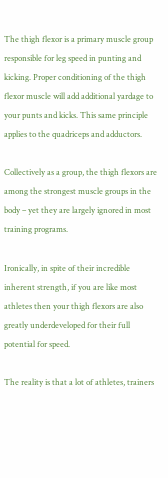The thigh flexor is a primary muscle group responsible for leg speed in punting and kicking. Proper conditioning of the thigh flexor muscle will add additional yardage to your punts and kicks. This same principle applies to the quadriceps and adductors.

Collectively as a group, the thigh flexors are among the strongest muscle groups in the body – yet they are largely ignored in most training programs.

Ironically, in spite of their incredible inherent strength, if you are like most athletes then your thigh flexors are also greatly underdeveloped for their full potential for speed.

The reality is that a lot of athletes, trainers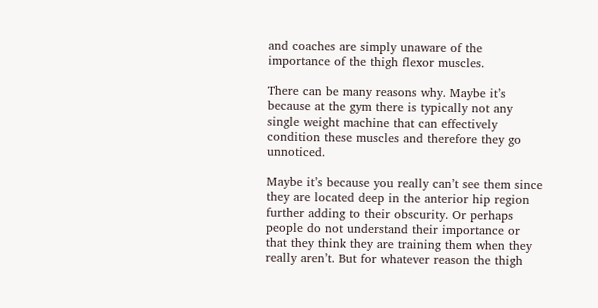and coaches are simply unaware of the importance of the thigh flexor muscles.

There can be many reasons why. Maybe it’s because at the gym there is typically not any single weight machine that can effectively condition these muscles and therefore they go unnoticed.

Maybe it’s because you really can’t see them since they are located deep in the anterior hip region further adding to their obscurity. Or perhaps people do not understand their importance or that they think they are training them when they really aren’t. But for whatever reason the thigh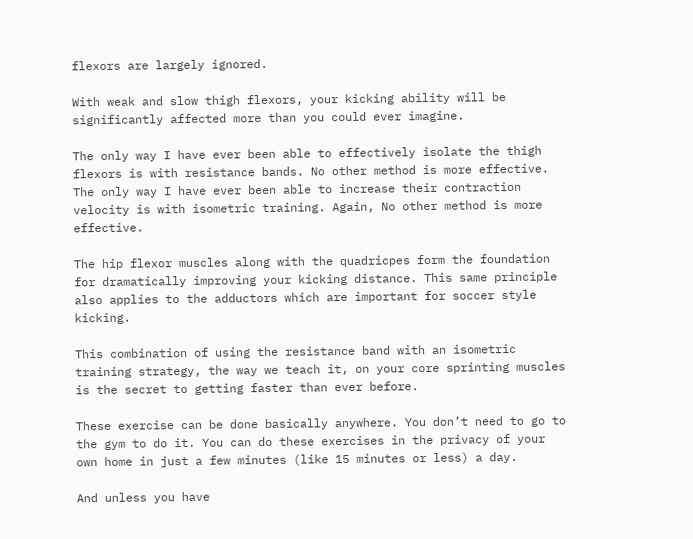flexors are largely ignored.

With weak and slow thigh flexors, your kicking ability will be significantly affected more than you could ever imagine.

The only way I have ever been able to effectively isolate the thigh flexors is with resistance bands. No other method is more effective. The only way I have ever been able to increase their contraction velocity is with isometric training. Again, No other method is more effective.

The hip flexor muscles along with the quadricpes form the foundation for dramatically improving your kicking distance. This same principle also applies to the adductors which are important for soccer style kicking.

This combination of using the resistance band with an isometric training strategy, the way we teach it, on your core sprinting muscles is the secret to getting faster than ever before.

These exercise can be done basically anywhere. You don’t need to go to the gym to do it. You can do these exercises in the privacy of your own home in just a few minutes (like 15 minutes or less) a day.

And unless you have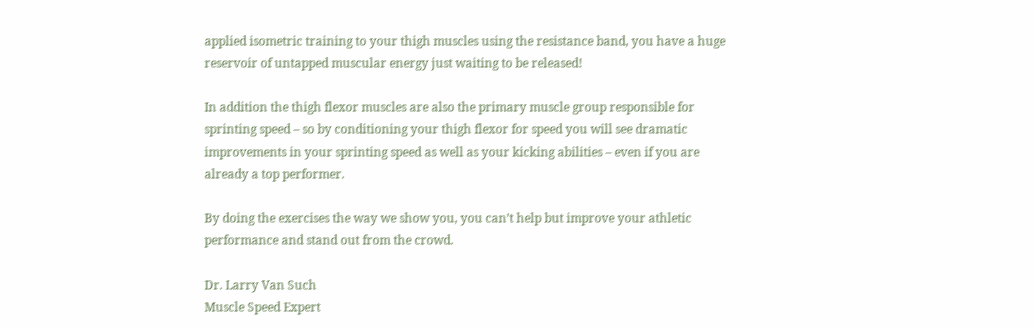applied isometric training to your thigh muscles using the resistance band, you have a huge reservoir of untapped muscular energy just waiting to be released!

In addition the thigh flexor muscles are also the primary muscle group responsible for sprinting speed – so by conditioning your thigh flexor for speed you will see dramatic improvements in your sprinting speed as well as your kicking abilities – even if you are already a top performer.

By doing the exercises the way we show you, you can’t help but improve your athletic performance and stand out from the crowd.

Dr. Larry Van Such
Muscle Speed Expert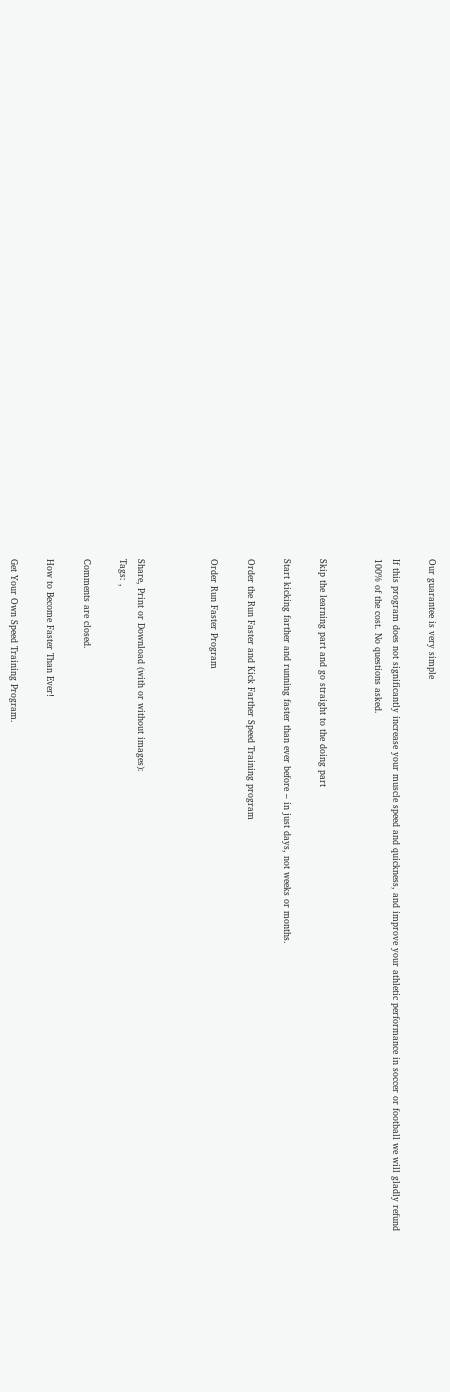Our guarantee is very simple

If this program does not significantly increase your muscle speed and quickness, and improve your athletic performance in soccer or football we will gladly refund 100% of the cost. No questions asked.


Skip the learning part and go straight to the doing part

Start kicking farther and running faster than ever before – in just days, not weeks or months.

Order the Run Faster and Kick Farther Speed Training program

Order Run Faster Program



Share, Print or Download (with or without images):
Tags: ,

Comments are closed.

How to Become Faster Than Ever!

Get Your Own Speed Training Program.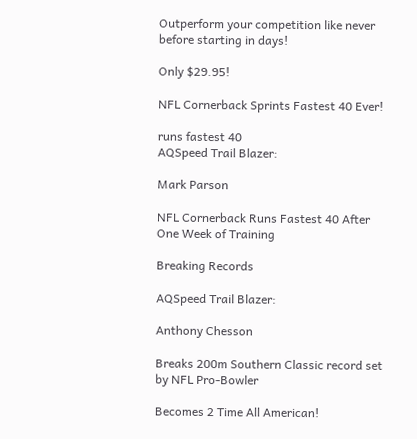Outperform your competition like never before starting in days!

Only $29.95!

NFL Cornerback Sprints Fastest 40 Ever!

runs fastest 40
AQSpeed Trail Blazer:

Mark Parson

NFL Cornerback Runs Fastest 40 After One Week of Training

Breaking Records

AQSpeed Trail Blazer:

Anthony Chesson

Breaks 200m Southern Classic record set by NFL Pro-Bowler

Becomes 2 Time All American!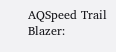AQSpeed Trail Blazer: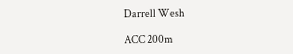Darrell Wesh

ACC 200m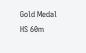Gold Medal
HS 60m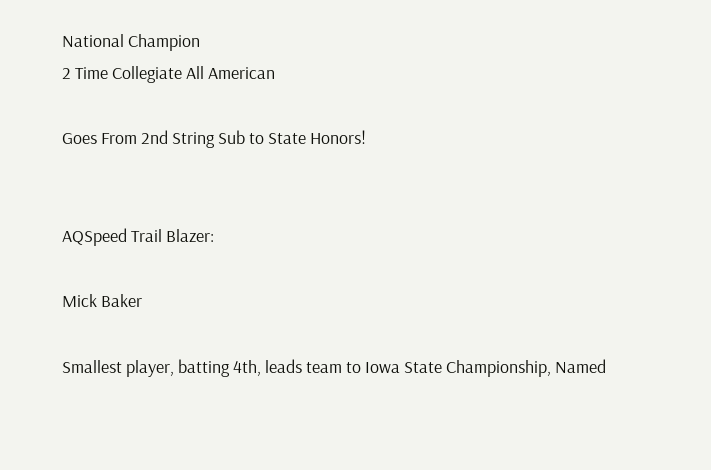National Champion
2 Time Collegiate All American

Goes From 2nd String Sub to State Honors!


AQSpeed Trail Blazer:

Mick Baker

Smallest player, batting 4th, leads team to Iowa State Championship, Named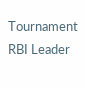Tournament RBI Leader